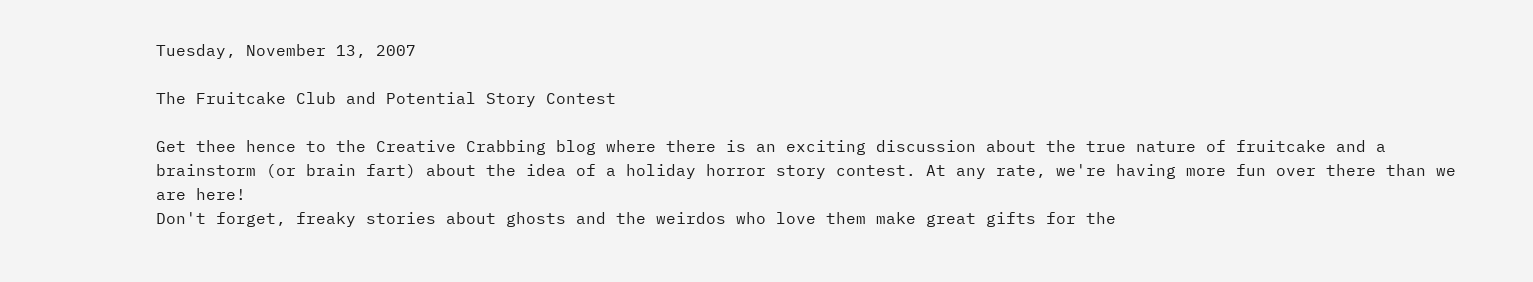Tuesday, November 13, 2007

The Fruitcake Club and Potential Story Contest

Get thee hence to the Creative Crabbing blog where there is an exciting discussion about the true nature of fruitcake and a brainstorm (or brain fart) about the idea of a holiday horror story contest. At any rate, we're having more fun over there than we are here!
Don't forget, freaky stories about ghosts and the weirdos who love them make great gifts for the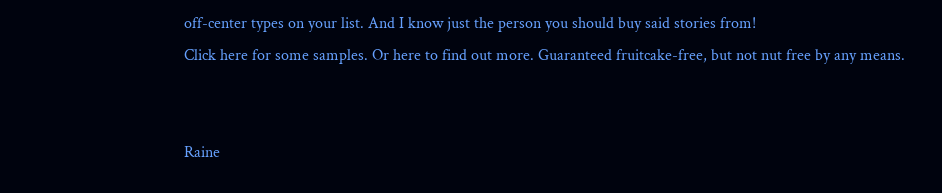off-center types on your list. And I know just the person you should buy said stories from!
Click here for some samples. Or here to find out more. Guaranteed fruitcake-free, but not nut free by any means.


Raine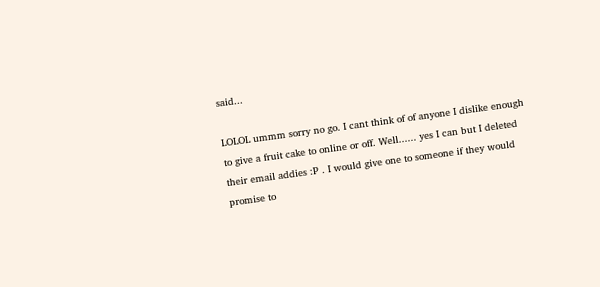said...

LOLOL ummm sorry no go. I cant think of of anyone I dislike enough to give a fruit cake to online or off. Well...... yes I can but I deleted their email addies :P . I would give one to someone if they would promise to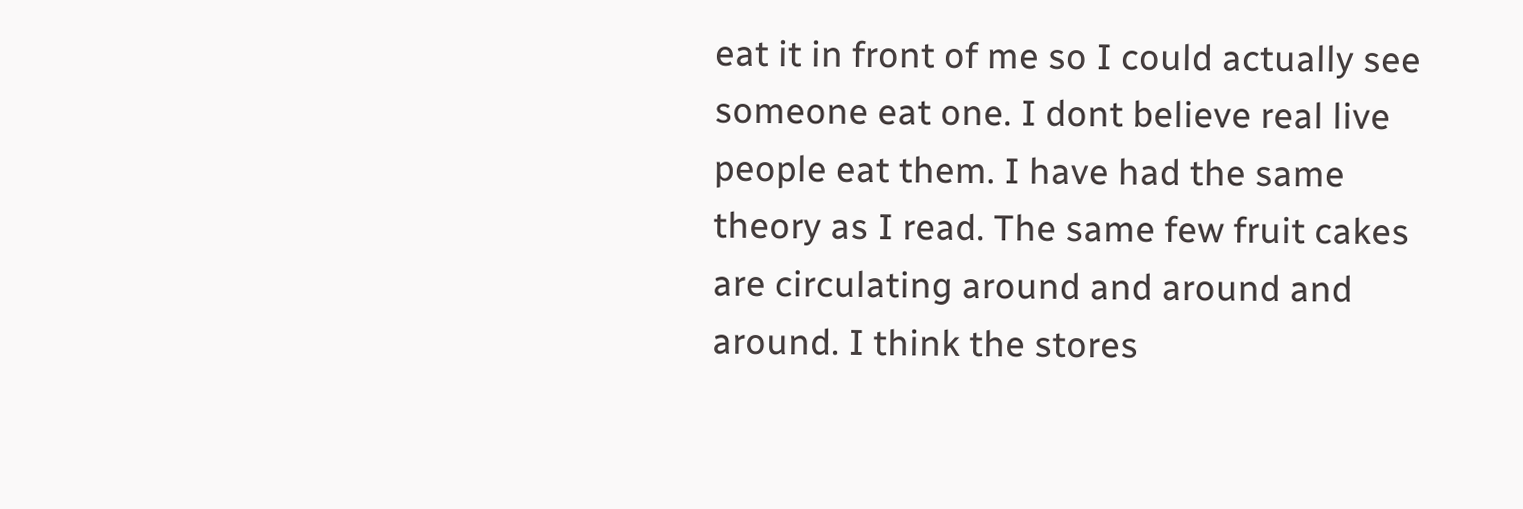eat it in front of me so I could actually see someone eat one. I dont believe real live people eat them. I have had the same theory as I read. The same few fruit cakes are circulating around and around and around. I think the stores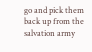go and pick them back up from the salvation army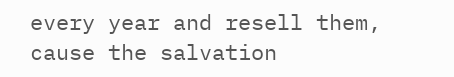every year and resell them, cause the salvation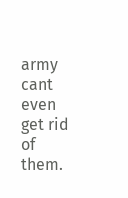army cant even get rid of them.